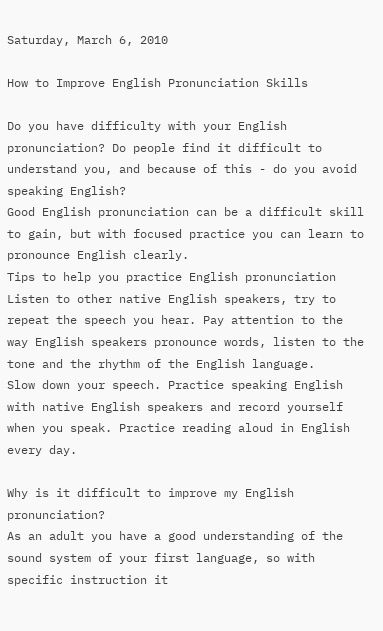Saturday, March 6, 2010

How to Improve English Pronunciation Skills

Do you have difficulty with your English pronunciation? Do people find it difficult to understand you, and because of this - do you avoid speaking English?
Good English pronunciation can be a difficult skill to gain, but with focused practice you can learn to pronounce English clearly.
Tips to help you practice English pronunciation
Listen to other native English speakers, try to repeat the speech you hear. Pay attention to the way English speakers pronounce words, listen to the tone and the rhythm of the English language.
Slow down your speech. Practice speaking English with native English speakers and record yourself when you speak. Practice reading aloud in English every day.

Why is it difficult to improve my English pronunciation?
As an adult you have a good understanding of the sound system of your first language, so with specific instruction it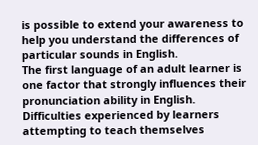is possible to extend your awareness to help you understand the differences of particular sounds in English.
The first language of an adult learner is one factor that strongly influences their pronunciation ability in English. Difficulties experienced by learners attempting to teach themselves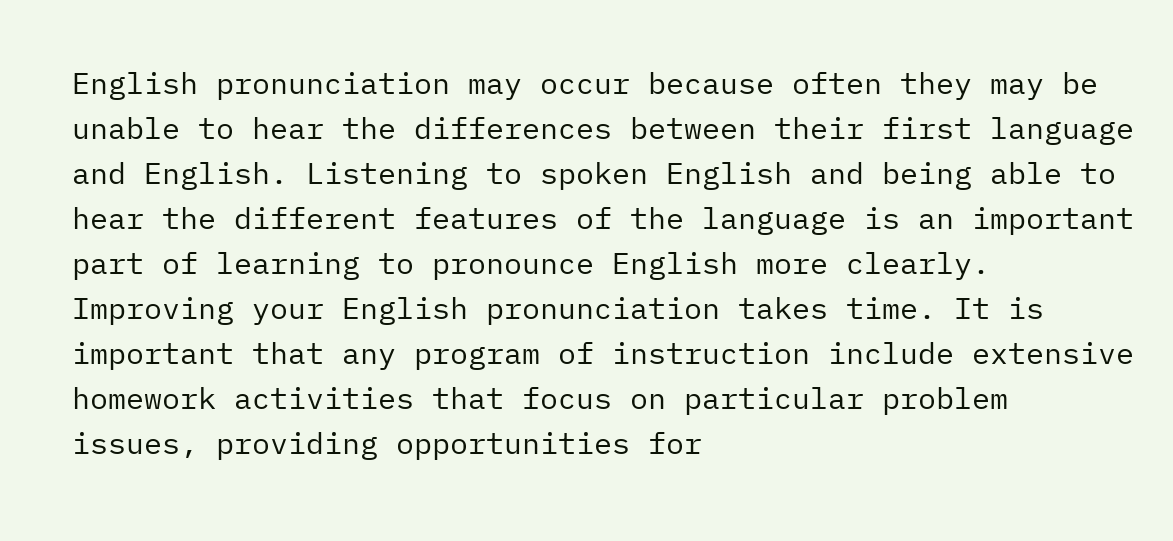English pronunciation may occur because often they may be unable to hear the differences between their first language and English. Listening to spoken English and being able to hear the different features of the language is an important part of learning to pronounce English more clearly.
Improving your English pronunciation takes time. It is important that any program of instruction include extensive homework activities that focus on particular problem issues, providing opportunities for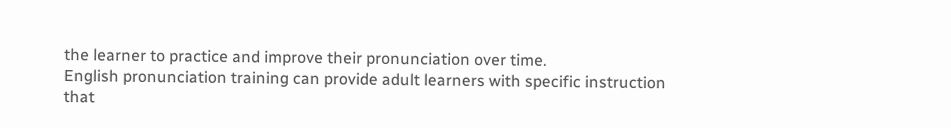the learner to practice and improve their pronunciation over time.
English pronunciation training can provide adult learners with specific instruction that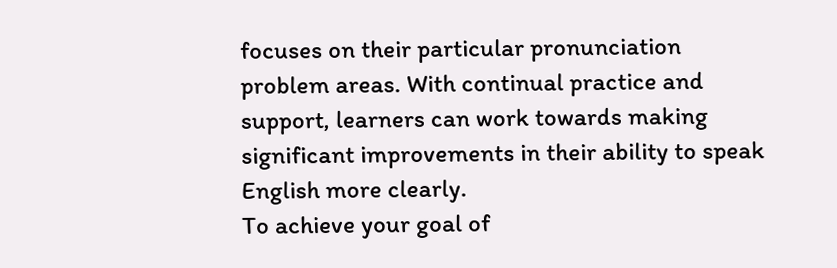focuses on their particular pronunciation problem areas. With continual practice and support, learners can work towards making significant improvements in their ability to speak English more clearly.
To achieve your goal of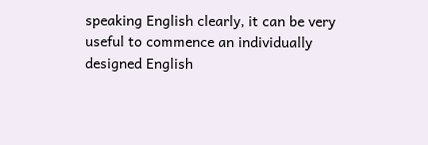speaking English clearly, it can be very useful to commence an individually designed English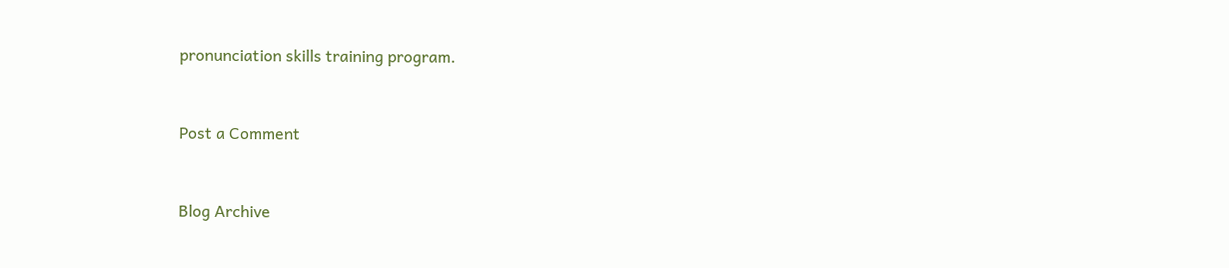pronunciation skills training program.


Post a Comment


Blog Archive